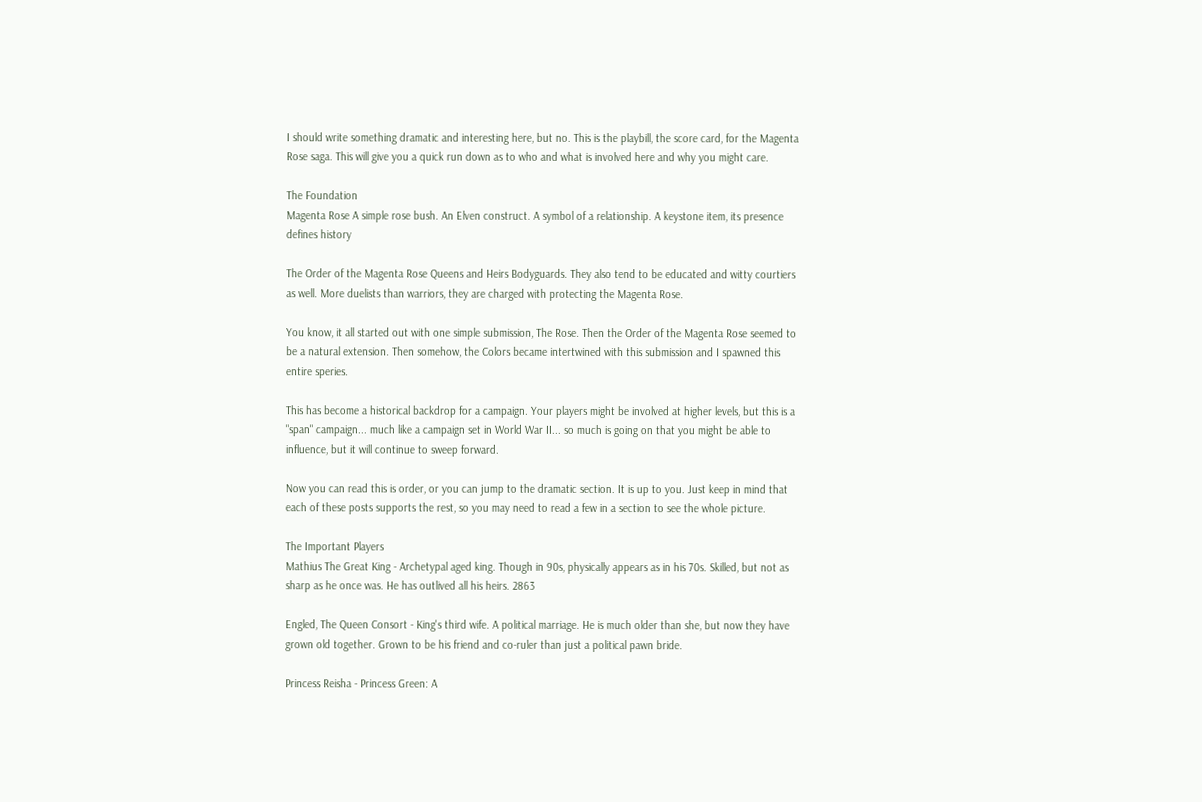I should write something dramatic and interesting here, but no. This is the playbill, the score card, for the Magenta Rose saga. This will give you a quick run down as to who and what is involved here and why you might care.

The Foundation
Magenta Rose A simple rose bush. An Elven construct. A symbol of a relationship. A keystone item, its presence defines history

The Order of the Magenta Rose Queens and Heirs Bodyguards. They also tend to be educated and witty courtiers as well. More duelists than warriors, they are charged with protecting the Magenta Rose.

You know, it all started out with one simple submission, The Rose. Then the Order of the Magenta Rose seemed to be a natural extension. Then somehow, the Colors became intertwined with this submission and I spawned this entire speries.

This has become a historical backdrop for a campaign. Your players might be involved at higher levels, but this is a "span" campaign... much like a campaign set in World War II... so much is going on that you might be able to influence, but it will continue to sweep forward.

Now you can read this is order, or you can jump to the dramatic section. It is up to you. Just keep in mind that each of these posts supports the rest, so you may need to read a few in a section to see the whole picture.

The Important Players
Mathius The Great King - Archetypal aged king. Though in 90s, physically appears as in his 70s. Skilled, but not as sharp as he once was. He has outlived all his heirs. 2863

Engled, The Queen Consort - King's third wife. A political marriage. He is much older than she, but now they have grown old together. Grown to be his friend and co-ruler than just a political pawn bride.

Princess Reisha - Princess Green: A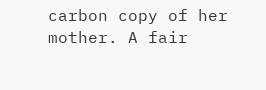carbon copy of her mother. A fair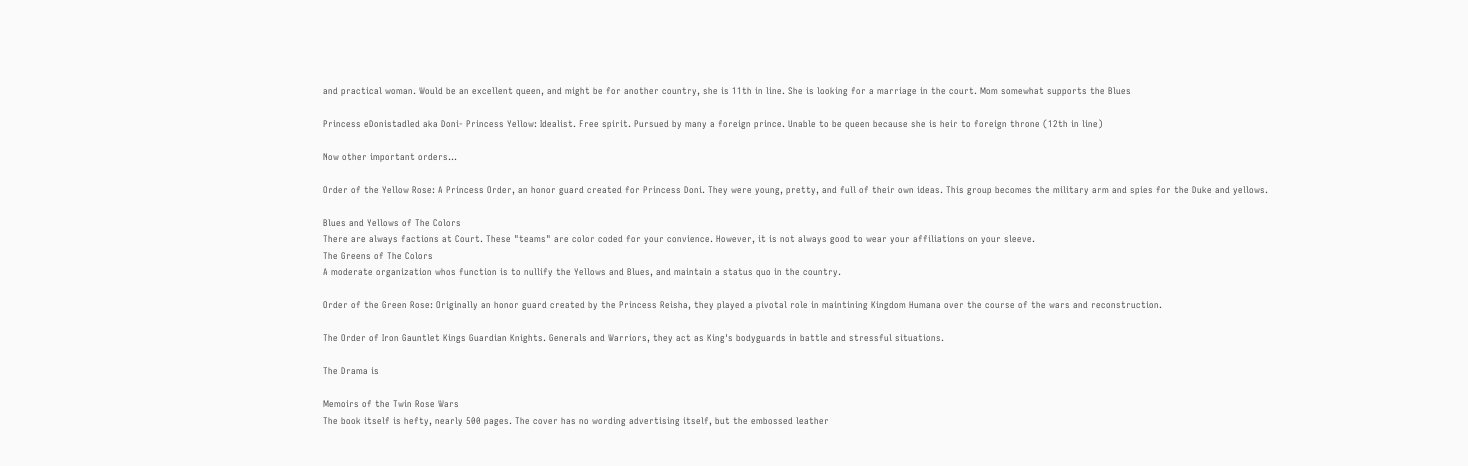and practical woman. Would be an excellent queen, and might be for another country, she is 11th in line. She is looking for a marriage in the court. Mom somewhat supports the Blues

Princess eDonistadled aka Doni- Princess Yellow: Idealist. Free spirit. Pursued by many a foreign prince. Unable to be queen because she is heir to foreign throne (12th in line)

Now other important orders...

Order of the Yellow Rose: A Princess Order, an honor guard created for Princess Doni. They were young, pretty, and full of their own ideas. This group becomes the military arm and spies for the Duke and yellows.

Blues and Yellows of The Colors
There are always factions at Court. These "teams" are color coded for your convience. However, it is not always good to wear your affiliations on your sleeve.
The Greens of The Colors
A moderate organization whos function is to nullify the Yellows and Blues, and maintain a status quo in the country.

Order of the Green Rose: Originally an honor guard created by the Princess Reisha, they played a pivotal role in maintining Kingdom Humana over the course of the wars and reconstruction.

The Order of Iron Gauntlet Kings Guardian Knights. Generals and Warriors, they act as King's bodyguards in battle and stressful situations.

The Drama is

Memoirs of the Twin Rose Wars
The book itself is hefty, nearly 500 pages. The cover has no wording advertising itself, but the embossed leather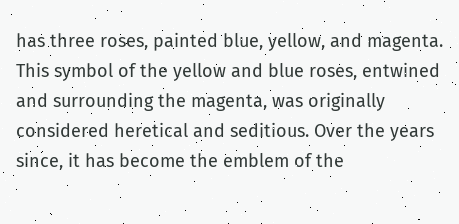has three roses, painted blue, yellow, and magenta. This symbol of the yellow and blue roses, entwined and surrounding the magenta, was originally considered heretical and seditious. Over the years since, it has become the emblem of the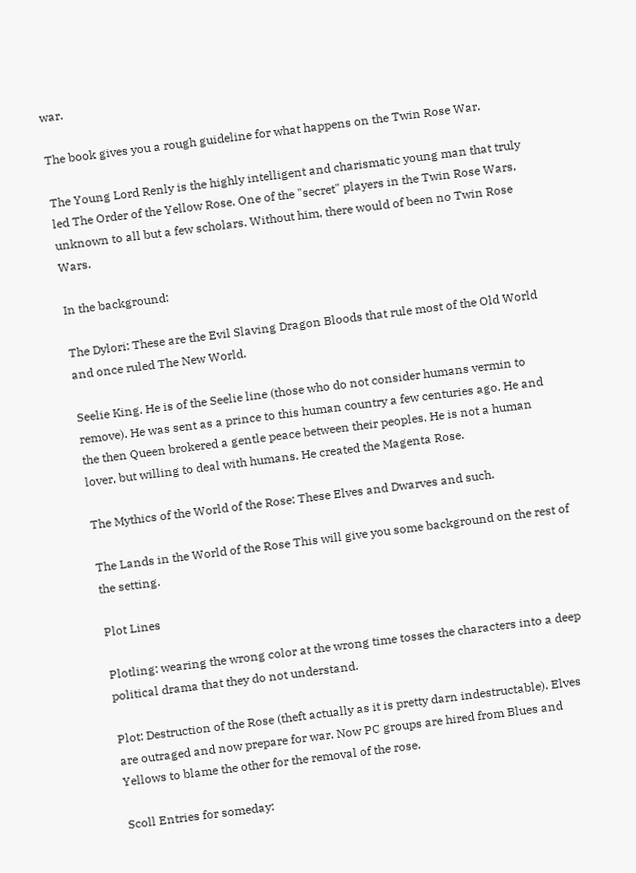war.

The book gives you a rough guideline for what happens on the Twin Rose War.

The Young Lord Renly is the highly intelligent and charismatic young man that truly led The Order of the Yellow Rose. One of the "secret" players in the Twin Rose Wars, unknown to all but a few scholars. Without him, there would of been no Twin Rose Wars.

In the background:

The Dylori: These are the Evil Slaving Dragon Bloods that rule most of the Old World and once ruled The New World.

Seelie King. He is of the Seelie line (those who do not consider humans vermin to remove). He was sent as a prince to this human country a few centuries ago. He and the then Queen brokered a gentle peace between their peoples. He is not a human lover, but willing to deal with humans. He created the Magenta Rose.

The Mythics of the World of the Rose: These Elves and Dwarves and such.

The Lands in the World of the Rose This will give you some background on the rest of the setting.

Plot Lines

Plotling: wearing the wrong color at the wrong time tosses the characters into a deep political drama that they do not understand.

Plot: Destruction of the Rose (theft actually as it is pretty darn indestructable). Elves are outraged and now prepare for war. Now PC groups are hired from Blues and Yellows to blame the other for the removal of the rose.

Scoll Entries for someday: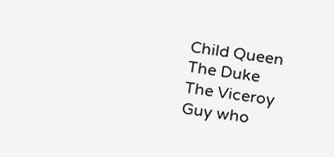Child Queen
The Duke
The Viceroy
Guy who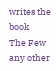writes the book
The Few
any other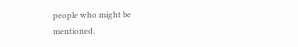people who might be mentioned.